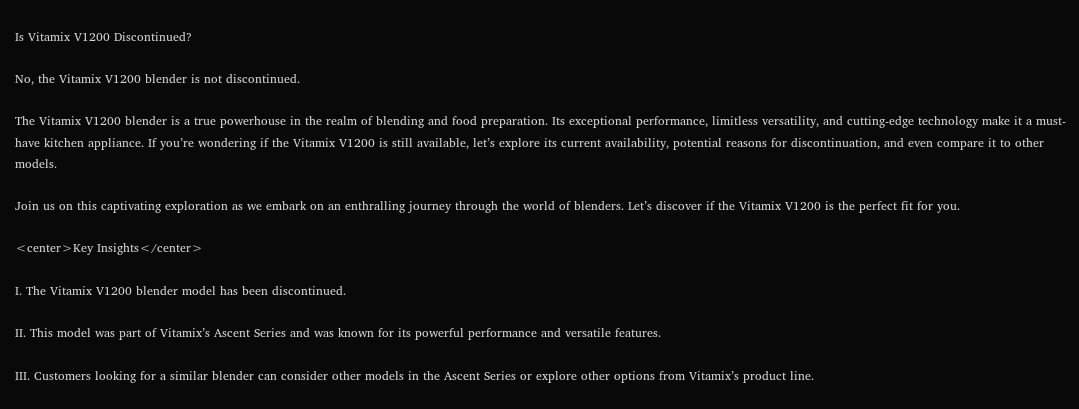Is Vitamix V1200 Discontinued?

No, the Vitamix V1200 blender is not discontinued.

The Vitamix V1200 blender is a true powerhouse in the realm of blending and food preparation. Its exceptional performance, limitless versatility, and cutting-edge technology make it a must-have kitchen appliance. If you’re wondering if the Vitamix V1200 is still available, let’s explore its current availability, potential reasons for discontinuation, and even compare it to other models.

Join us on this captivating exploration as we embark on an enthralling journey through the world of blenders. Let’s discover if the Vitamix V1200 is the perfect fit for you.

<center>Key Insights</center>

I. The Vitamix V1200 blender model has been discontinued.

II. This model was part of Vitamix’s Ascent Series and was known for its powerful performance and versatile features.

III. Customers looking for a similar blender can consider other models in the Ascent Series or explore other options from Vitamix’s product line.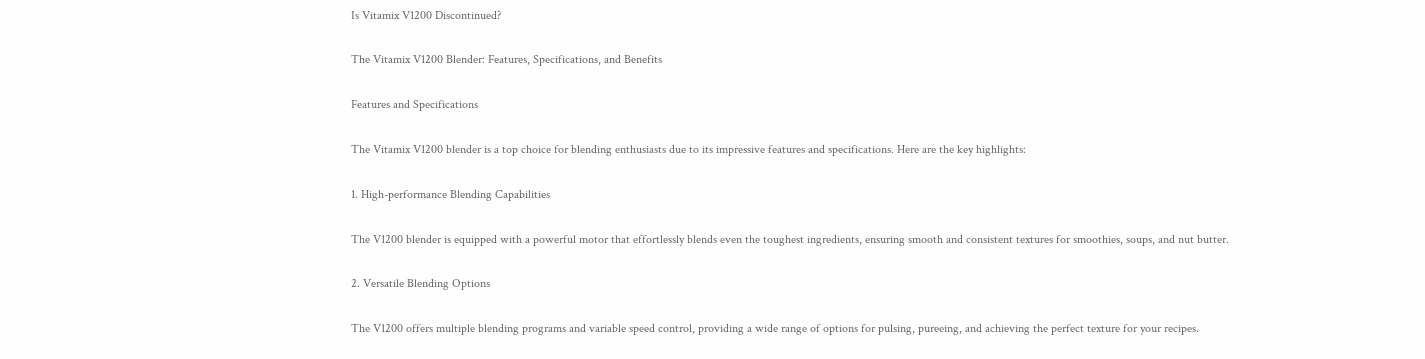Is Vitamix V1200 Discontinued?

The Vitamix V1200 Blender: Features, Specifications, and Benefits

Features and Specifications

The Vitamix V1200 blender is a top choice for blending enthusiasts due to its impressive features and specifications. Here are the key highlights:

1. High-performance Blending Capabilities

The V1200 blender is equipped with a powerful motor that effortlessly blends even the toughest ingredients, ensuring smooth and consistent textures for smoothies, soups, and nut butter.

2. Versatile Blending Options

The V1200 offers multiple blending programs and variable speed control, providing a wide range of options for pulsing, pureeing, and achieving the perfect texture for your recipes.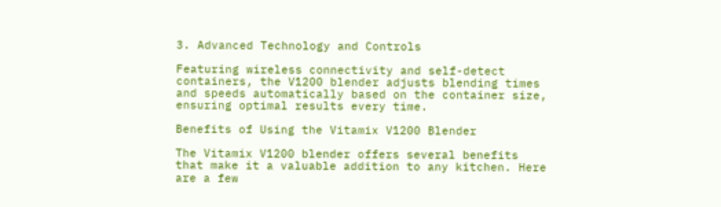3. Advanced Technology and Controls

Featuring wireless connectivity and self-detect containers, the V1200 blender adjusts blending times and speeds automatically based on the container size, ensuring optimal results every time.

Benefits of Using the Vitamix V1200 Blender

The Vitamix V1200 blender offers several benefits that make it a valuable addition to any kitchen. Here are a few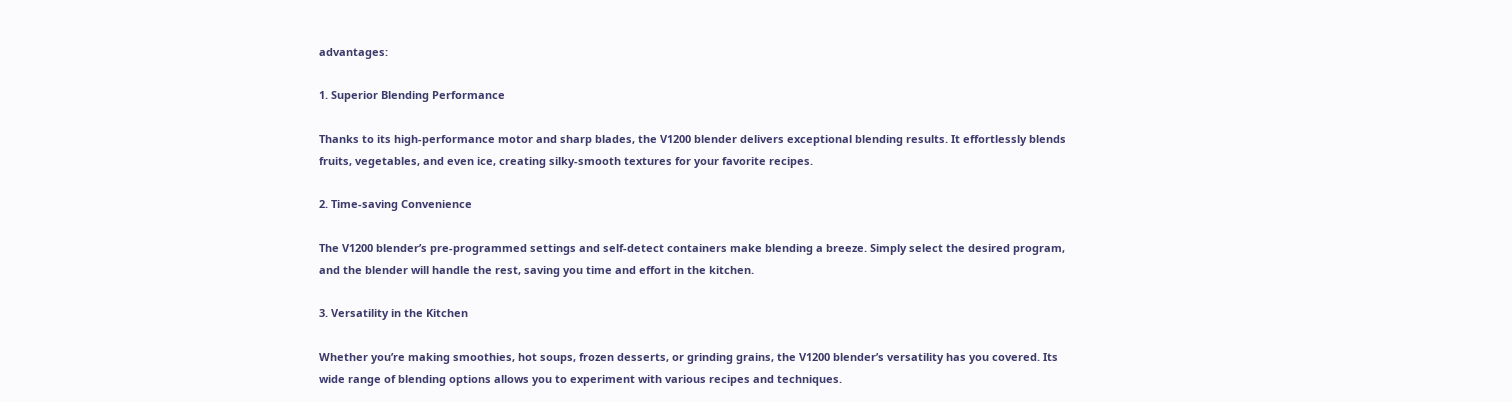advantages:

1. Superior Blending Performance

Thanks to its high-performance motor and sharp blades, the V1200 blender delivers exceptional blending results. It effortlessly blends fruits, vegetables, and even ice, creating silky-smooth textures for your favorite recipes.

2. Time-saving Convenience

The V1200 blender’s pre-programmed settings and self-detect containers make blending a breeze. Simply select the desired program, and the blender will handle the rest, saving you time and effort in the kitchen.

3. Versatility in the Kitchen

Whether you’re making smoothies, hot soups, frozen desserts, or grinding grains, the V1200 blender’s versatility has you covered. Its wide range of blending options allows you to experiment with various recipes and techniques.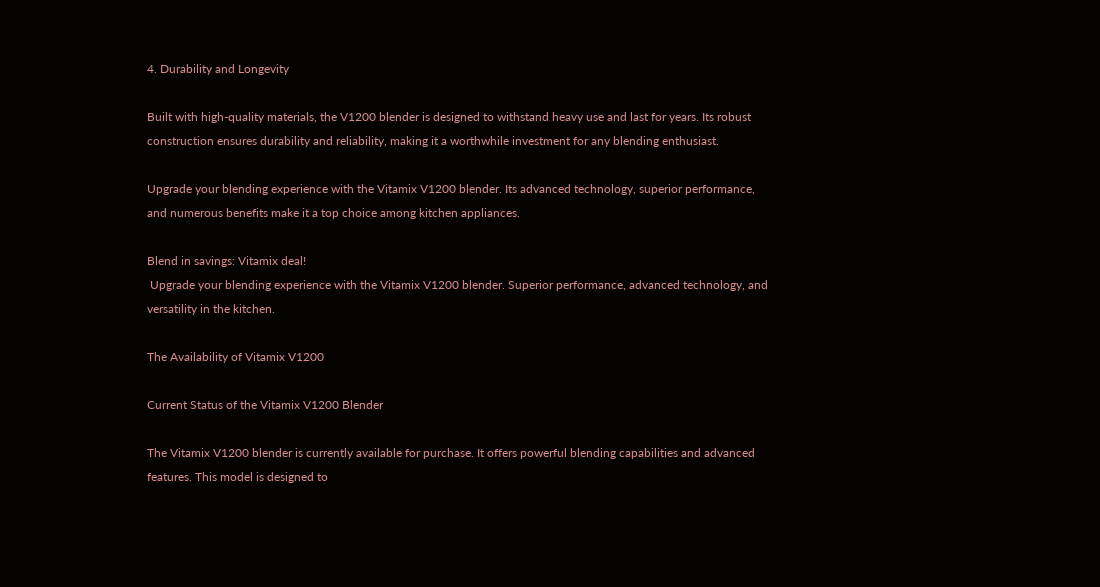4. Durability and Longevity

Built with high-quality materials, the V1200 blender is designed to withstand heavy use and last for years. Its robust construction ensures durability and reliability, making it a worthwhile investment for any blending enthusiast.

Upgrade your blending experience with the Vitamix V1200 blender. Its advanced technology, superior performance, and numerous benefits make it a top choice among kitchen appliances.

Blend in savings: Vitamix deal!
 Upgrade your blending experience with the Vitamix V1200 blender. Superior performance, advanced technology, and versatility in the kitchen.

The Availability of Vitamix V1200

Current Status of the Vitamix V1200 Blender

The Vitamix V1200 blender is currently available for purchase. It offers powerful blending capabilities and advanced features. This model is designed to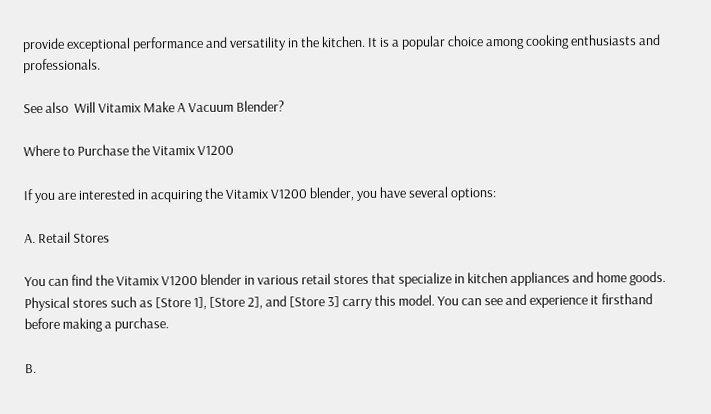provide exceptional performance and versatility in the kitchen. It is a popular choice among cooking enthusiasts and professionals.

See also  Will Vitamix Make A Vacuum Blender?

Where to Purchase the Vitamix V1200

If you are interested in acquiring the Vitamix V1200 blender, you have several options:

A. Retail Stores

You can find the Vitamix V1200 blender in various retail stores that specialize in kitchen appliances and home goods. Physical stores such as [Store 1], [Store 2], and [Store 3] carry this model. You can see and experience it firsthand before making a purchase.

B.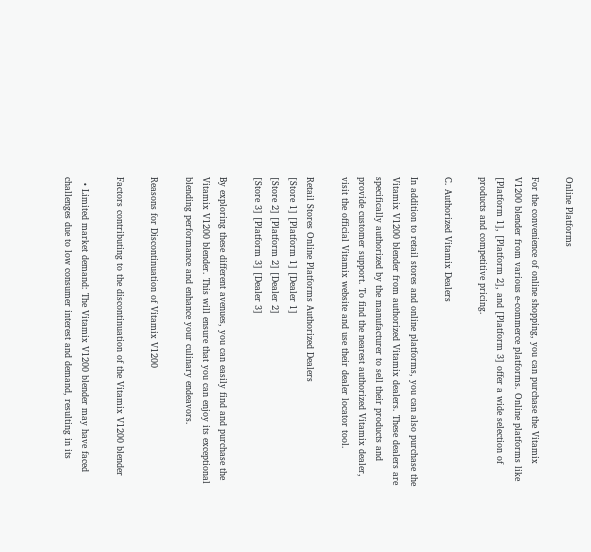Online Platforms

For the convenience of online shopping, you can purchase the Vitamix V1200 blender from various e-commerce platforms. Online platforms like [Platform 1], [Platform 2], and [Platform 3] offer a wide selection of products and competitive pricing.

C. Authorized Vitamix Dealers

In addition to retail stores and online platforms, you can also purchase the Vitamix V1200 blender from authorized Vitamix dealers. These dealers are specifically authorized by the manufacturer to sell their products and provide customer support. To find the nearest authorized Vitamix dealer, visit the official Vitamix website and use their dealer locator tool.

Retail Stores Online Platforms Authorized Dealers
[Store 1] [Platform 1] [Dealer 1]
[Store 2] [Platform 2] [Dealer 2]
[Store 3] [Platform 3] [Dealer 3]

By exploring these different avenues, you can easily find and purchase the Vitamix V1200 blender. This will ensure that you can enjoy its exceptional blending performance and enhance your culinary endeavors.

Reasons for Discontinuation of Vitamix V1200

Factors contributing to the discontinuation of the Vitamix V1200 blender

  • Limited market demand: The Vitamix V1200 blender may have faced challenges due to low consumer interest and demand, resulting in its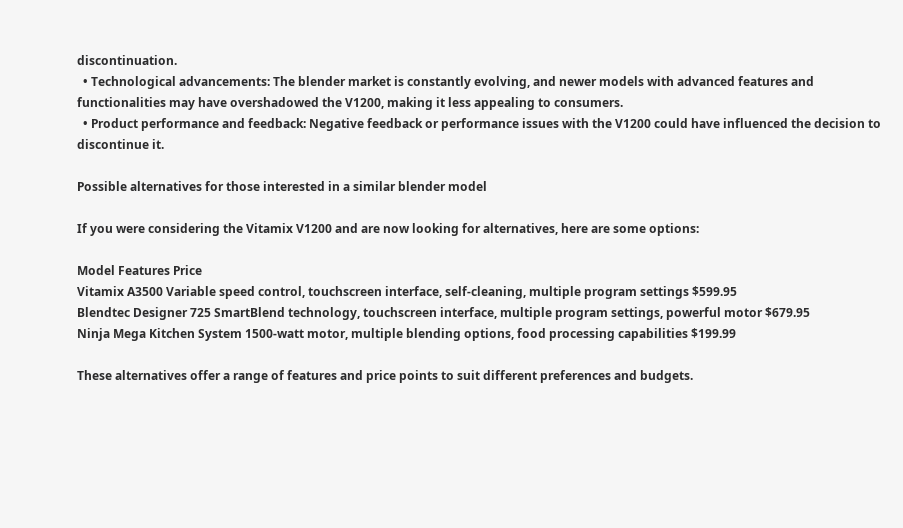discontinuation.
  • Technological advancements: The blender market is constantly evolving, and newer models with advanced features and functionalities may have overshadowed the V1200, making it less appealing to consumers.
  • Product performance and feedback: Negative feedback or performance issues with the V1200 could have influenced the decision to discontinue it.

Possible alternatives for those interested in a similar blender model

If you were considering the Vitamix V1200 and are now looking for alternatives, here are some options:

Model Features Price
Vitamix A3500 Variable speed control, touchscreen interface, self-cleaning, multiple program settings $599.95
Blendtec Designer 725 SmartBlend technology, touchscreen interface, multiple program settings, powerful motor $679.95
Ninja Mega Kitchen System 1500-watt motor, multiple blending options, food processing capabilities $199.99

These alternatives offer a range of features and price points to suit different preferences and budgets.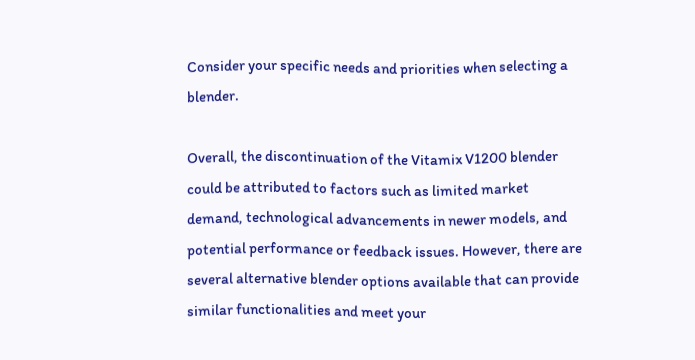Consider your specific needs and priorities when selecting a blender.

Overall, the discontinuation of the Vitamix V1200 blender could be attributed to factors such as limited market demand, technological advancements in newer models, and potential performance or feedback issues. However, there are several alternative blender options available that can provide similar functionalities and meet your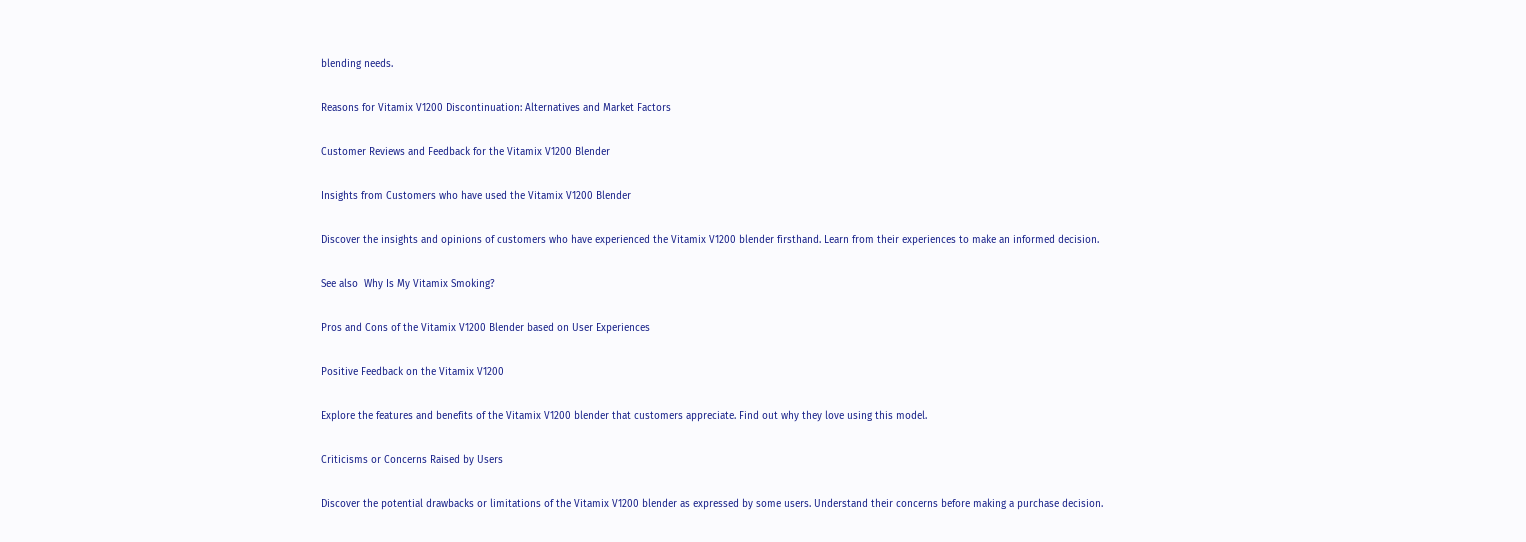blending needs.

Reasons for Vitamix V1200 Discontinuation: Alternatives and Market Factors

Customer Reviews and Feedback for the Vitamix V1200 Blender

Insights from Customers who have used the Vitamix V1200 Blender

Discover the insights and opinions of customers who have experienced the Vitamix V1200 blender firsthand. Learn from their experiences to make an informed decision.

See also  Why Is My Vitamix Smoking?

Pros and Cons of the Vitamix V1200 Blender based on User Experiences

Positive Feedback on the Vitamix V1200

Explore the features and benefits of the Vitamix V1200 blender that customers appreciate. Find out why they love using this model.

Criticisms or Concerns Raised by Users

Discover the potential drawbacks or limitations of the Vitamix V1200 blender as expressed by some users. Understand their concerns before making a purchase decision.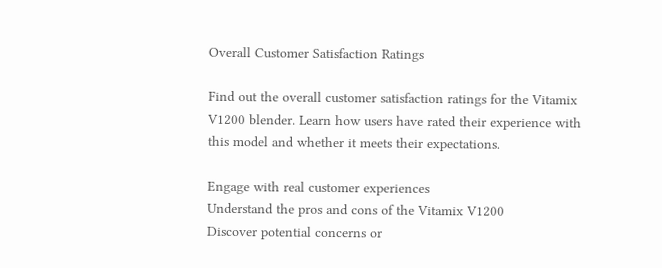Overall Customer Satisfaction Ratings

Find out the overall customer satisfaction ratings for the Vitamix V1200 blender. Learn how users have rated their experience with this model and whether it meets their expectations.

Engage with real customer experiences
Understand the pros and cons of the Vitamix V1200
Discover potential concerns or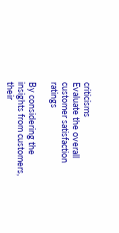criticisms
Evaluate the overall customer satisfaction ratings

By considering the insights from customers, their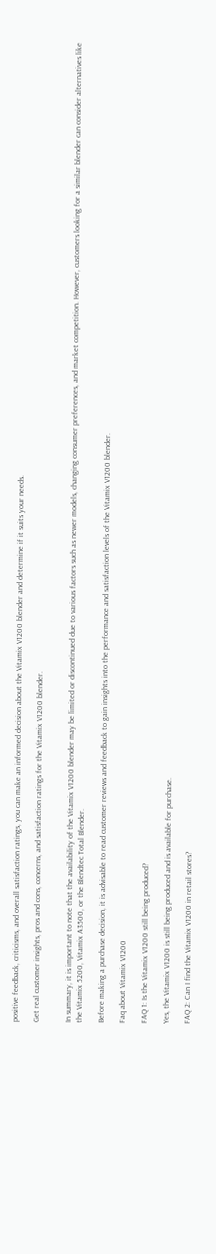positive feedback, criticisms, and overall satisfaction ratings, you can make an informed decision about the Vitamix V1200 blender and determine if it suits your needs.

Get real customer insights, pros and cons, concerns, and satisfaction ratings for the Vitamix V1200 blender.


In summary, it is important to note that the availability of the Vitamix V1200 blender may be limited or discontinued due to various factors such as newer models, changing consumer preferences, and market competition. However, customers looking for a similar blender can consider alternatives like the Vitamix 5200, Vitamix A3500, or the Blendtec Total Blender.

Before making a purchase decision, it is advisable to read customer reviews and feedback to gain insights into the performance and satisfaction levels of the Vitamix V1200 blender.

Faq about Vitamix V1200

FAQ 1: Is the Vitamix V1200 still being produced?

Yes, the Vitamix V1200 is still being produced and is available for purchase.

FAQ 2: Can I find the Vitamix V1200 in retail stores?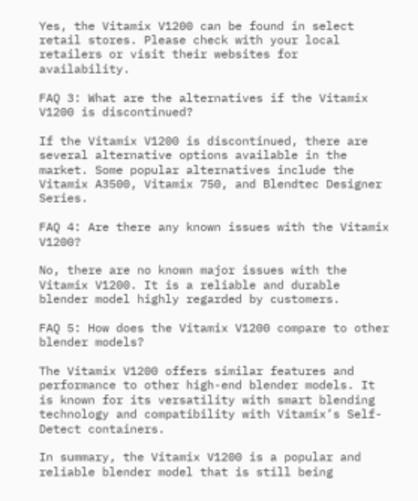Yes, the Vitamix V1200 can be found in select retail stores. Please check with your local retailers or visit their websites for availability.

FAQ 3: What are the alternatives if the Vitamix V1200 is discontinued?

If the Vitamix V1200 is discontinued, there are several alternative options available in the market. Some popular alternatives include the Vitamix A3500, Vitamix 750, and Blendtec Designer Series.

FAQ 4: Are there any known issues with the Vitamix V1200?

No, there are no known major issues with the Vitamix V1200. It is a reliable and durable blender model highly regarded by customers.

FAQ 5: How does the Vitamix V1200 compare to other blender models?

The Vitamix V1200 offers similar features and performance to other high-end blender models. It is known for its versatility with smart blending technology and compatibility with Vitamix’s Self-Detect containers.

In summary, the Vitamix V1200 is a popular and reliable blender model that is still being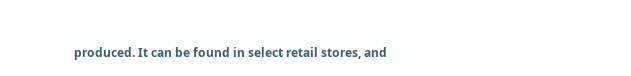produced. It can be found in select retail stores, and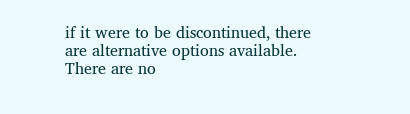if it were to be discontinued, there are alternative options available. There are no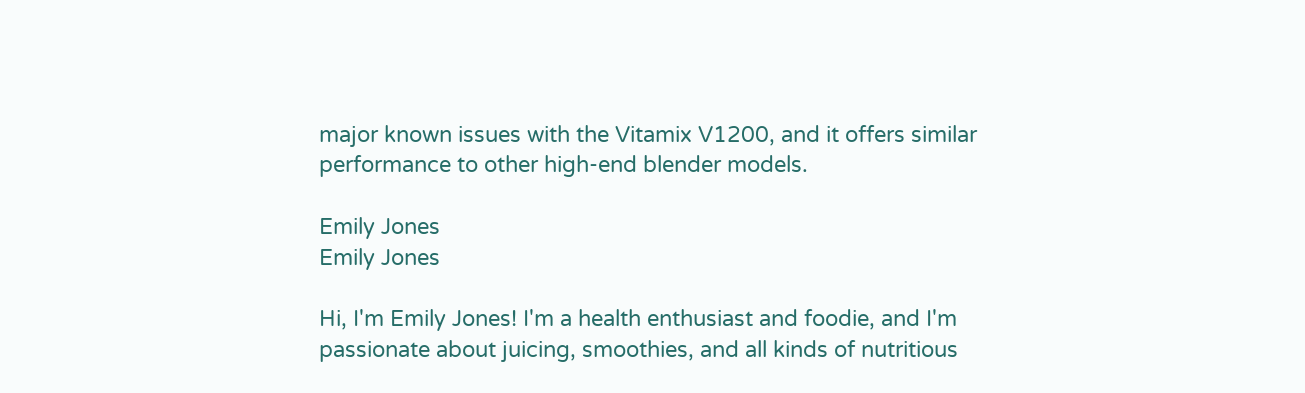major known issues with the Vitamix V1200, and it offers similar performance to other high-end blender models.

Emily Jones
Emily Jones

Hi, I'm Emily Jones! I'm a health enthusiast and foodie, and I'm passionate about juicing, smoothies, and all kinds of nutritious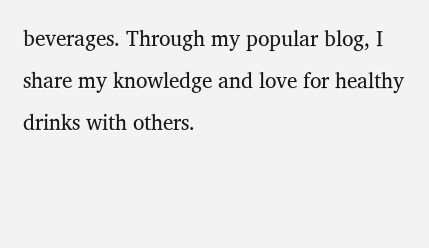beverages. Through my popular blog, I share my knowledge and love for healthy drinks with others.